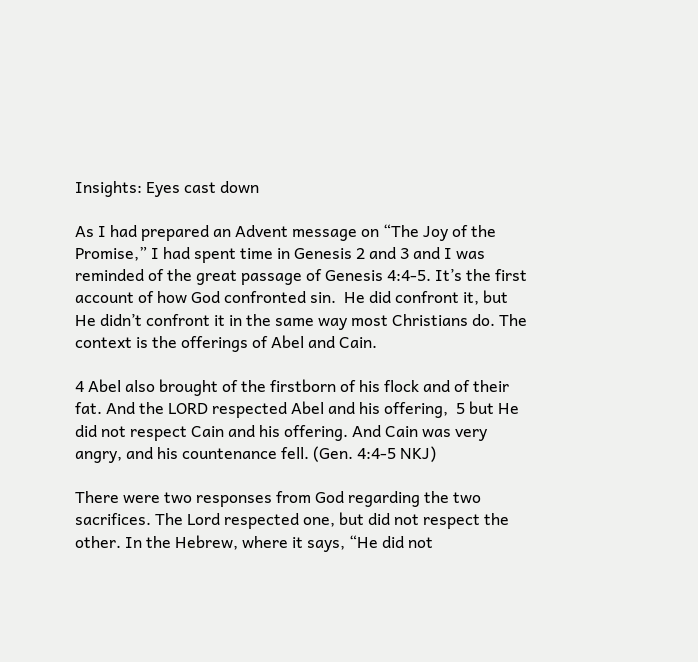Insights: Eyes cast down

As I had prepared an Advent message on “The Joy of the Promise,” I had spent time in Genesis 2 and 3 and I was reminded of the great passage of Genesis 4:4-5. It’s the first account of how God confronted sin.  He did confront it, but He didn’t confront it in the same way most Christians do. The context is the offerings of Abel and Cain.

4 Abel also brought of the firstborn of his flock and of their fat. And the LORD respected Abel and his offering,  5 but He did not respect Cain and his offering. And Cain was very angry, and his countenance fell. (Gen. 4:4-5 NKJ)

There were two responses from God regarding the two sacrifices. The Lord respected one, but did not respect the other. In the Hebrew, where it says, “He did not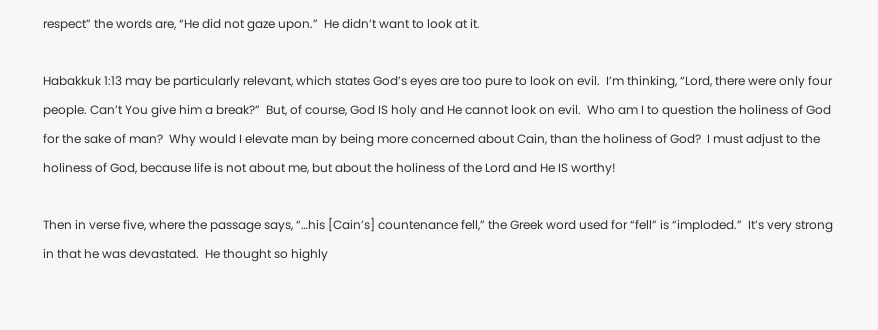respect” the words are, “He did not gaze upon.”  He didn’t want to look at it.

Habakkuk 1:13 may be particularly relevant, which states God’s eyes are too pure to look on evil.  I’m thinking, “Lord, there were only four people. Can’t You give him a break?”  But, of course, God IS holy and He cannot look on evil.  Who am I to question the holiness of God for the sake of man?  Why would I elevate man by being more concerned about Cain, than the holiness of God?  I must adjust to the holiness of God, because life is not about me, but about the holiness of the Lord and He IS worthy!

Then in verse five, where the passage says, “…his [Cain’s] countenance fell,” the Greek word used for “fell” is “imploded.”  It’s very strong in that he was devastated.  He thought so highly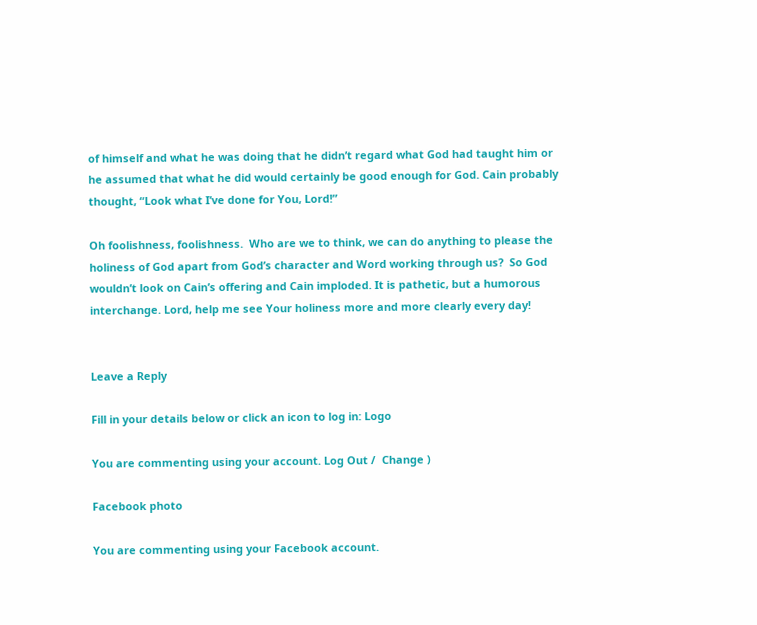of himself and what he was doing that he didn’t regard what God had taught him or he assumed that what he did would certainly be good enough for God. Cain probably thought, “Look what I’ve done for You, Lord!”

Oh foolishness, foolishness.  Who are we to think, we can do anything to please the holiness of God apart from God’s character and Word working through us?  So God wouldn’t look on Cain’s offering and Cain imploded. It is pathetic, but a humorous interchange. Lord, help me see Your holiness more and more clearly every day!


Leave a Reply

Fill in your details below or click an icon to log in: Logo

You are commenting using your account. Log Out /  Change )

Facebook photo

You are commenting using your Facebook account.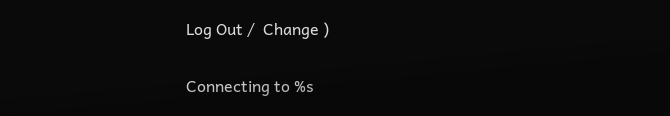Log Out /  Change )

Connecting to %s